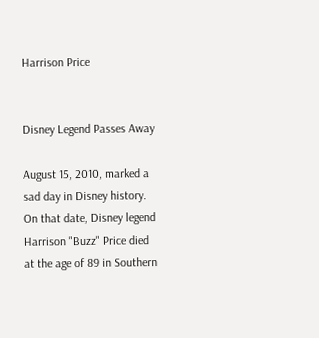Harrison Price


Disney Legend Passes Away

August 15, 2010, marked a sad day in Disney history. On that date, Disney legend Harrison "Buzz" Price died at the age of 89 in Southern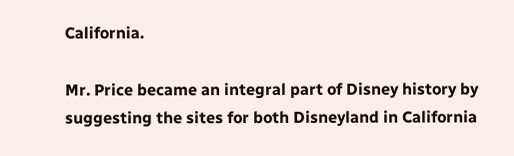California.

Mr. Price became an integral part of Disney history by suggesting the sites for both Disneyland in California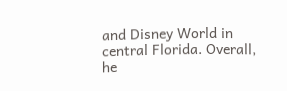and Disney World in central Florida. Overall, he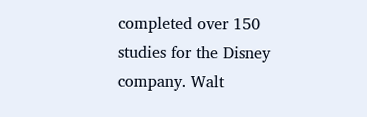completed over 150 studies for the Disney company. Walt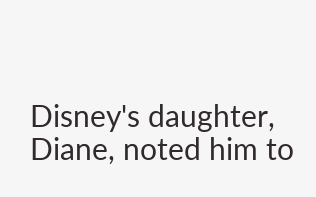Disney's daughter, Diane, noted him to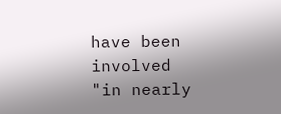have been involved "in nearly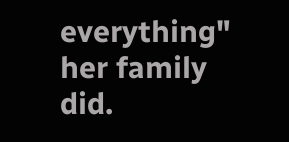everything" her family did.